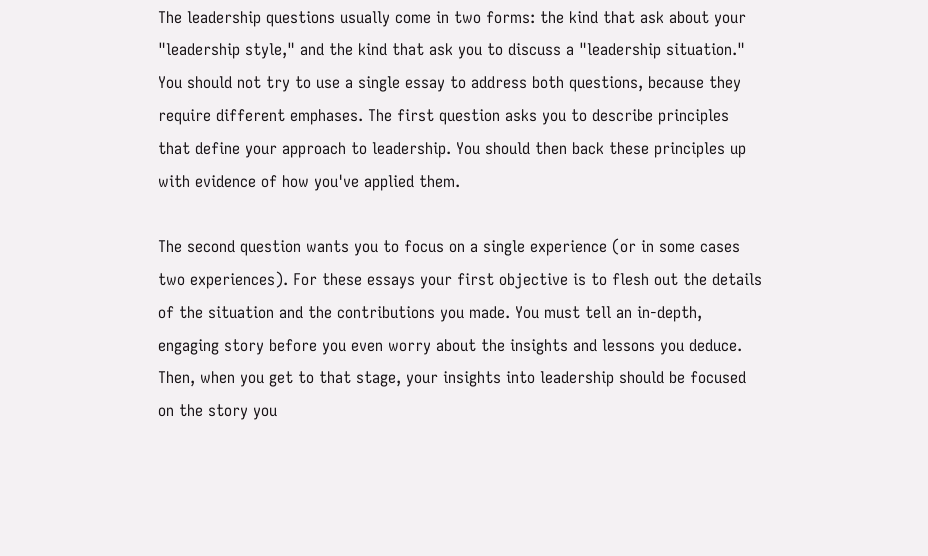The leadership questions usually come in two forms: the kind that ask about your "leadership style," and the kind that ask you to discuss a "leadership situation." You should not try to use a single essay to address both questions, because they require different emphases. The first question asks you to describe principles that define your approach to leadership. You should then back these principles up with evidence of how you've applied them.

The second question wants you to focus on a single experience (or in some cases two experiences). For these essays your first objective is to flesh out the details of the situation and the contributions you made. You must tell an in-depth, engaging story before you even worry about the insights and lessons you deduce. Then, when you get to that stage, your insights into leadership should be focused on the story you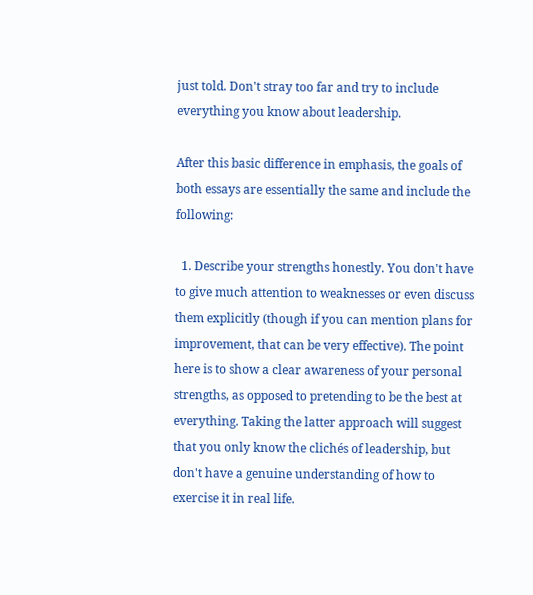just told. Don't stray too far and try to include everything you know about leadership.

After this basic difference in emphasis, the goals of both essays are essentially the same and include the following:

  1. Describe your strengths honestly. You don't have to give much attention to weaknesses or even discuss them explicitly (though if you can mention plans for improvement, that can be very effective). The point here is to show a clear awareness of your personal strengths, as opposed to pretending to be the best at everything. Taking the latter approach will suggest that you only know the clichés of leadership, but don't have a genuine understanding of how to exercise it in real life.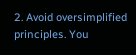2. Avoid oversimplified principles. You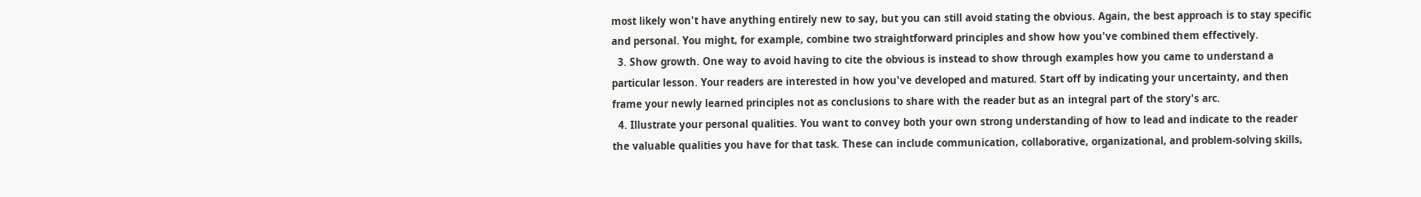most likely won't have anything entirely new to say, but you can still avoid stating the obvious. Again, the best approach is to stay specific and personal. You might, for example, combine two straightforward principles and show how you've combined them effectively.
  3. Show growth. One way to avoid having to cite the obvious is instead to show through examples how you came to understand a particular lesson. Your readers are interested in how you've developed and matured. Start off by indicating your uncertainty, and then frame your newly learned principles not as conclusions to share with the reader but as an integral part of the story's arc.
  4. Illustrate your personal qualities. You want to convey both your own strong understanding of how to lead and indicate to the reader the valuable qualities you have for that task. These can include communication, collaborative, organizational, and problem-solving skills,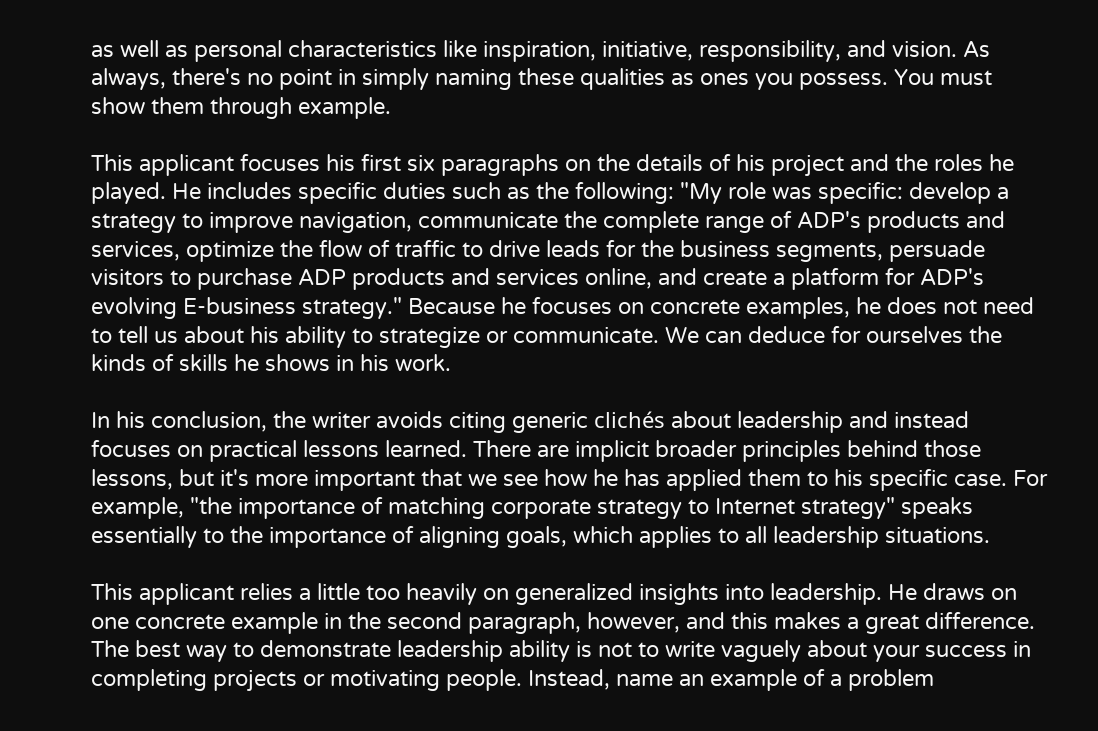as well as personal characteristics like inspiration, initiative, responsibility, and vision. As always, there's no point in simply naming these qualities as ones you possess. You must show them through example.

This applicant focuses his first six paragraphs on the details of his project and the roles he played. He includes specific duties such as the following: "My role was specific: develop a strategy to improve navigation, communicate the complete range of ADP's products and services, optimize the flow of traffic to drive leads for the business segments, persuade visitors to purchase ADP products and services online, and create a platform for ADP's evolving E-business strategy." Because he focuses on concrete examples, he does not need to tell us about his ability to strategize or communicate. We can deduce for ourselves the kinds of skills he shows in his work.

In his conclusion, the writer avoids citing generic clichés about leadership and instead focuses on practical lessons learned. There are implicit broader principles behind those lessons, but it's more important that we see how he has applied them to his specific case. For example, "the importance of matching corporate strategy to Internet strategy" speaks essentially to the importance of aligning goals, which applies to all leadership situations.

This applicant relies a little too heavily on generalized insights into leadership. He draws on one concrete example in the second paragraph, however, and this makes a great difference. The best way to demonstrate leadership ability is not to write vaguely about your success in completing projects or motivating people. Instead, name an example of a problem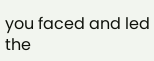you faced and led the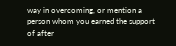way in overcoming, or mention a person whom you earned the support of after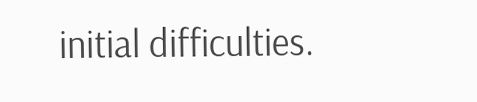initial difficulties.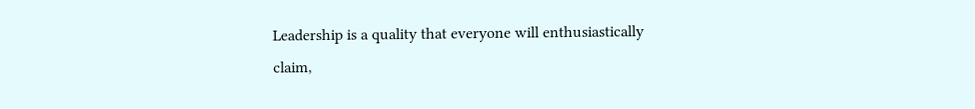Leadership is a quality that everyone will enthusiastically claim,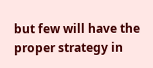but few will have the proper strategy in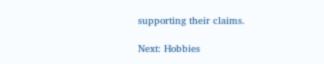supporting their claims.

Next: Hobbies